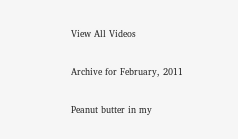View All Videos

Archive for February, 2011

Peanut butter in my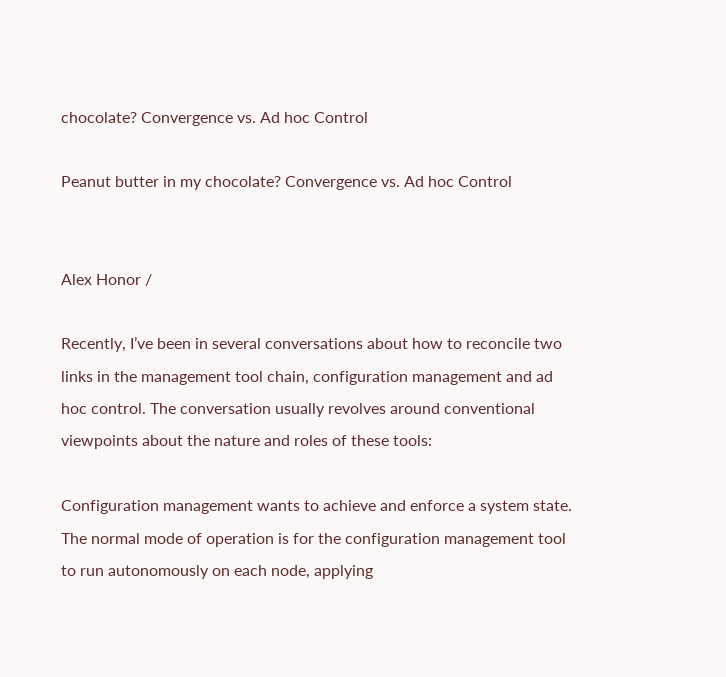chocolate? Convergence vs. Ad hoc Control

Peanut butter in my chocolate? Convergence vs. Ad hoc Control


Alex Honor /

Recently, I’ve been in several conversations about how to reconcile two links in the management tool chain, configuration management and ad hoc control. The conversation usually revolves around conventional viewpoints about the nature and roles of these tools:

Configuration management wants to achieve and enforce a system state. The normal mode of operation is for the configuration management tool to run autonomously on each node, applying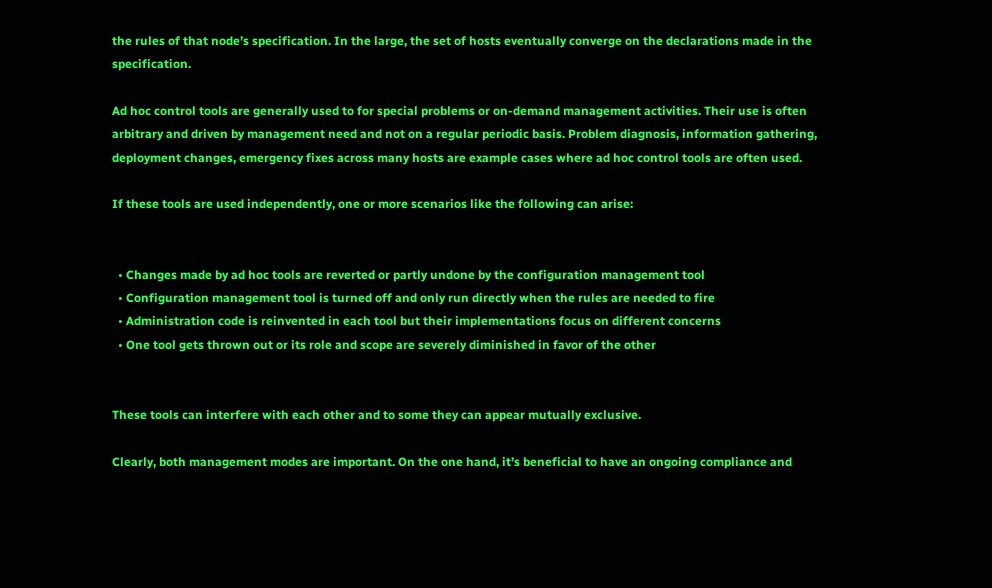the rules of that node’s specification. In the large, the set of hosts eventually converge on the declarations made in the specification.

Ad hoc control tools are generally used to for special problems or on-demand management activities. Their use is often arbitrary and driven by management need and not on a regular periodic basis. Problem diagnosis, information gathering, deployment changes, emergency fixes across many hosts are example cases where ad hoc control tools are often used.

If these tools are used independently, one or more scenarios like the following can arise:


  • Changes made by ad hoc tools are reverted or partly undone by the configuration management tool
  • Configuration management tool is turned off and only run directly when the rules are needed to fire
  • Administration code is reinvented in each tool but their implementations focus on different concerns
  • One tool gets thrown out or its role and scope are severely diminished in favor of the other


These tools can interfere with each other and to some they can appear mutually exclusive.

Clearly, both management modes are important. On the one hand, it’s beneficial to have an ongoing compliance and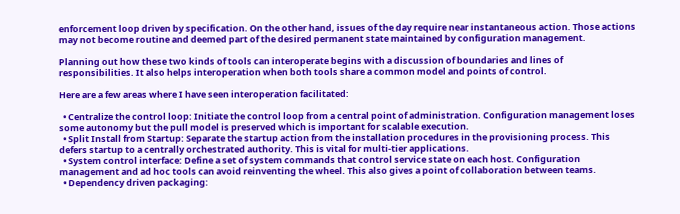enforcement loop driven by specification. On the other hand, issues of the day require near instantaneous action. Those actions may not become routine and deemed part of the desired permanent state maintained by configuration management.

Planning out how these two kinds of tools can interoperate begins with a discussion of boundaries and lines of responsibilities. It also helps interoperation when both tools share a common model and points of control.

Here are a few areas where I have seen interoperation facilitated:

  • Centralize the control loop: Initiate the control loop from a central point of administration. Configuration management loses some autonomy but the pull model is preserved which is important for scalable execution.
  • Split Install from Startup: Separate the startup action from the installation procedures in the provisioning process. This defers startup to a centrally orchestrated authority. This is vital for multi-tier applications.
  • System control interface: Define a set of system commands that control service state on each host. Configuration management and ad hoc tools can avoid reinventing the wheel. This also gives a point of collaboration between teams.
  • Dependency driven packaging: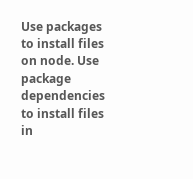Use packages to install files on node. Use package dependencies to install files in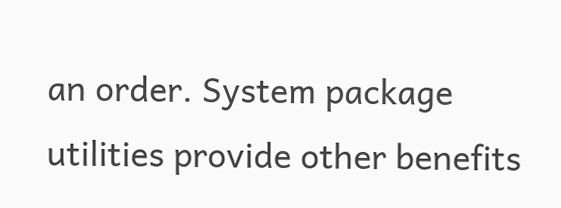an order. System package utilities provide other benefits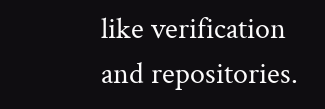like verification and repositories.